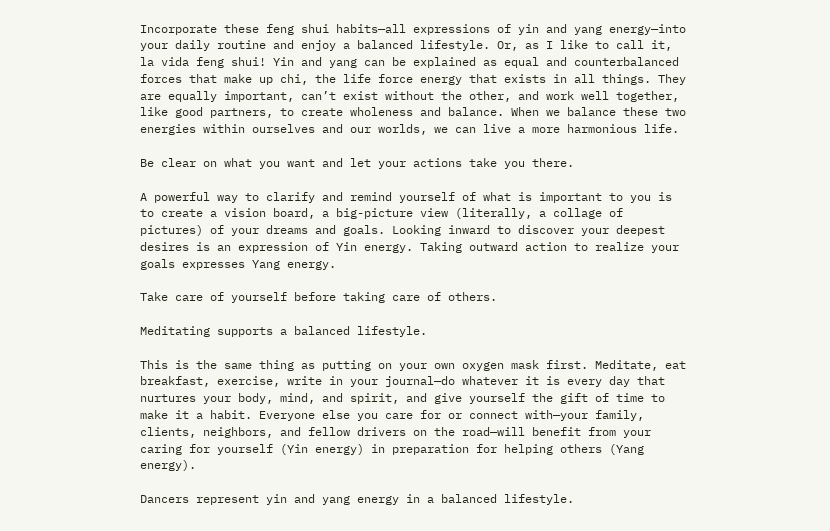Incorporate these feng shui habits—all expressions of yin and yang energy—into your daily routine and enjoy a balanced lifestyle. Or, as I like to call it, la vida feng shui! Yin and yang can be explained as equal and counterbalanced forces that make up chi, the life force energy that exists in all things. They are equally important, can’t exist without the other, and work well together, like good partners, to create wholeness and balance. When we balance these two energies within ourselves and our worlds, we can live a more harmonious life.

Be clear on what you want and let your actions take you there.

A powerful way to clarify and remind yourself of what is important to you is to create a vision board, a big-picture view (literally, a collage of pictures) of your dreams and goals. Looking inward to discover your deepest desires is an expression of Yin energy. Taking outward action to realize your goals expresses Yang energy.

Take care of yourself before taking care of others.

Meditating supports a balanced lifestyle.

This is the same thing as putting on your own oxygen mask first. Meditate, eat breakfast, exercise, write in your journal—do whatever it is every day that nurtures your body, mind, and spirit, and give yourself the gift of time to make it a habit. Everyone else you care for or connect with—your family, clients, neighbors, and fellow drivers on the road—will benefit from your caring for yourself (Yin energy) in preparation for helping others (Yang energy).

Dancers represent yin and yang energy in a balanced lifestyle.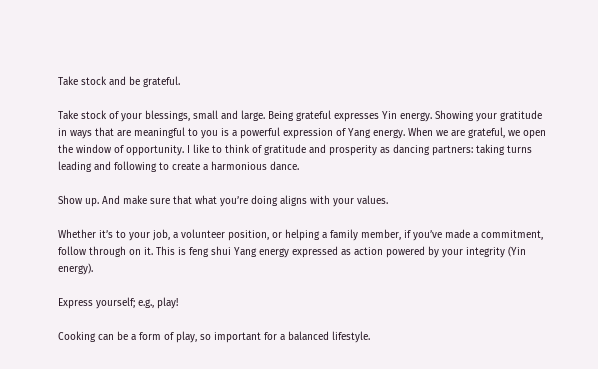Take stock and be grateful.

Take stock of your blessings, small and large. Being grateful expresses Yin energy. Showing your gratitude in ways that are meaningful to you is a powerful expression of Yang energy. When we are grateful, we open the window of opportunity. I like to think of gratitude and prosperity as dancing partners: taking turns leading and following to create a harmonious dance.

Show up. And make sure that what you’re doing aligns with your values.

Whether it’s to your job, a volunteer position, or helping a family member, if you’ve made a commitment, follow through on it. This is feng shui Yang energy expressed as action powered by your integrity (Yin energy).

Express yourself; e.g., play!

Cooking can be a form of play, so important for a balanced lifestyle.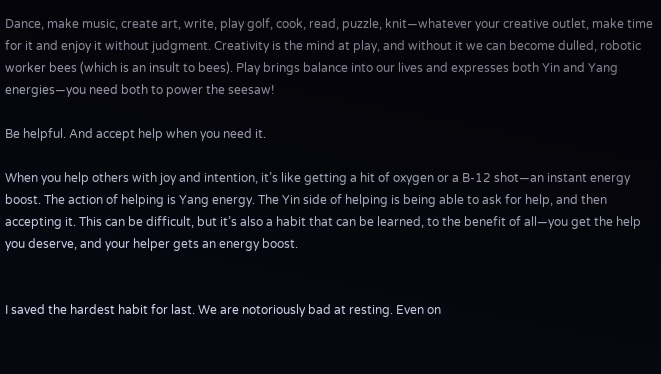Dance, make music, create art, write, play golf, cook, read, puzzle, knit—whatever your creative outlet, make time for it and enjoy it without judgment. Creativity is the mind at play, and without it we can become dulled, robotic worker bees (which is an insult to bees). Play brings balance into our lives and expresses both Yin and Yang energies—you need both to power the seesaw!

Be helpful. And accept help when you need it.

When you help others with joy and intention, it’s like getting a hit of oxygen or a B-12 shot—an instant energy boost. The action of helping is Yang energy. The Yin side of helping is being able to ask for help, and then accepting it. This can be difficult, but it’s also a habit that can be learned, to the benefit of all—you get the help you deserve, and your helper gets an energy boost.


I saved the hardest habit for last. We are notoriously bad at resting. Even on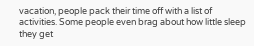vacation, people pack their time off with a list of activities. Some people even brag about how little sleep they get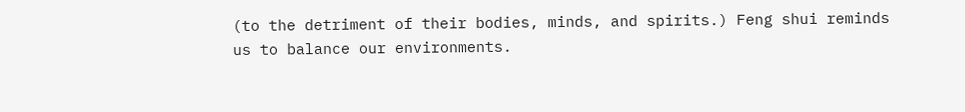(to the detriment of their bodies, minds, and spirits.) Feng shui reminds us to balance our environments.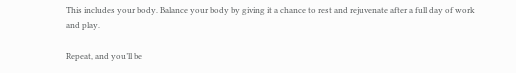This includes your body. Balance your body by giving it a chance to rest and rejuvenate after a full day of work and play.

Repeat, and you’ll be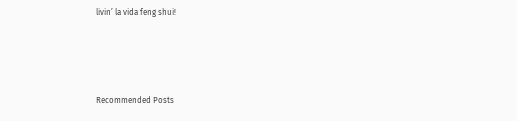livin’ la vida feng shui!




Recommended Posts